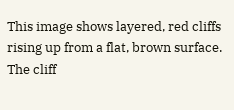This image shows layered, red cliffs rising up from a flat, brown surface. The cliff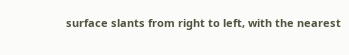surface slants from right to left, with the nearest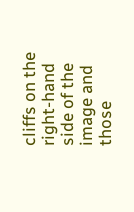cliffs on the right-hand side of the image and those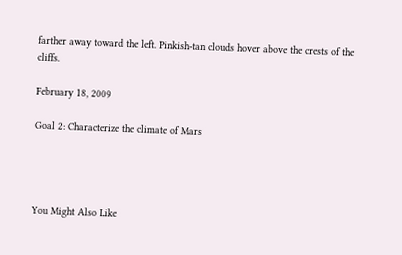farther away toward the left. Pinkish-tan clouds hover above the crests of the cliffs.

February 18, 2009

Goal 2: Characterize the climate of Mars




You Might Also Like